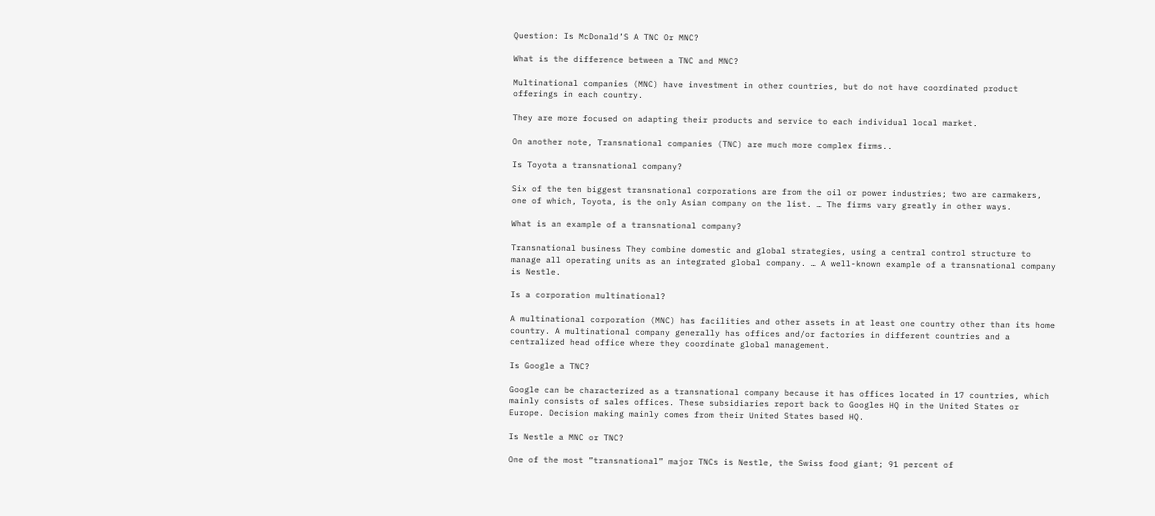Question: Is McDonald’S A TNC Or MNC?

What is the difference between a TNC and MNC?

Multinational companies (MNC) have investment in other countries, but do not have coordinated product offerings in each country.

They are more focused on adapting their products and service to each individual local market.

On another note, Transnational companies (TNC) are much more complex firms..

Is Toyota a transnational company?

Six of the ten biggest transnational corporations are from the oil or power industries; two are carmakers, one of which, Toyota, is the only Asian company on the list. … The firms vary greatly in other ways.

What is an example of a transnational company?

Transnational business They combine domestic and global strategies, using a central control structure to manage all operating units as an integrated global company. … A well-known example of a transnational company is Nestle.

Is a corporation multinational?

A multinational corporation (MNC) has facilities and other assets in at least one country other than its home country. A multinational company generally has offices and/or factories in different countries and a centralized head office where they coordinate global management.

Is Google a TNC?

Google can be characterized as a transnational company because it has offices located in 17 countries, which mainly consists of sales offices. These subsidiaries report back to Googles HQ in the United States or Europe. Decision making mainly comes from their United States based HQ.

Is Nestle a MNC or TNC?

One of the most ”transnational” major TNCs is Nestle, the Swiss food giant; 91 percent of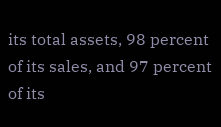its total assets, 98 percent of its sales, and 97 percent of its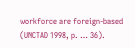workforce are foreign-based (UNCTAD 1998, p. … 36).